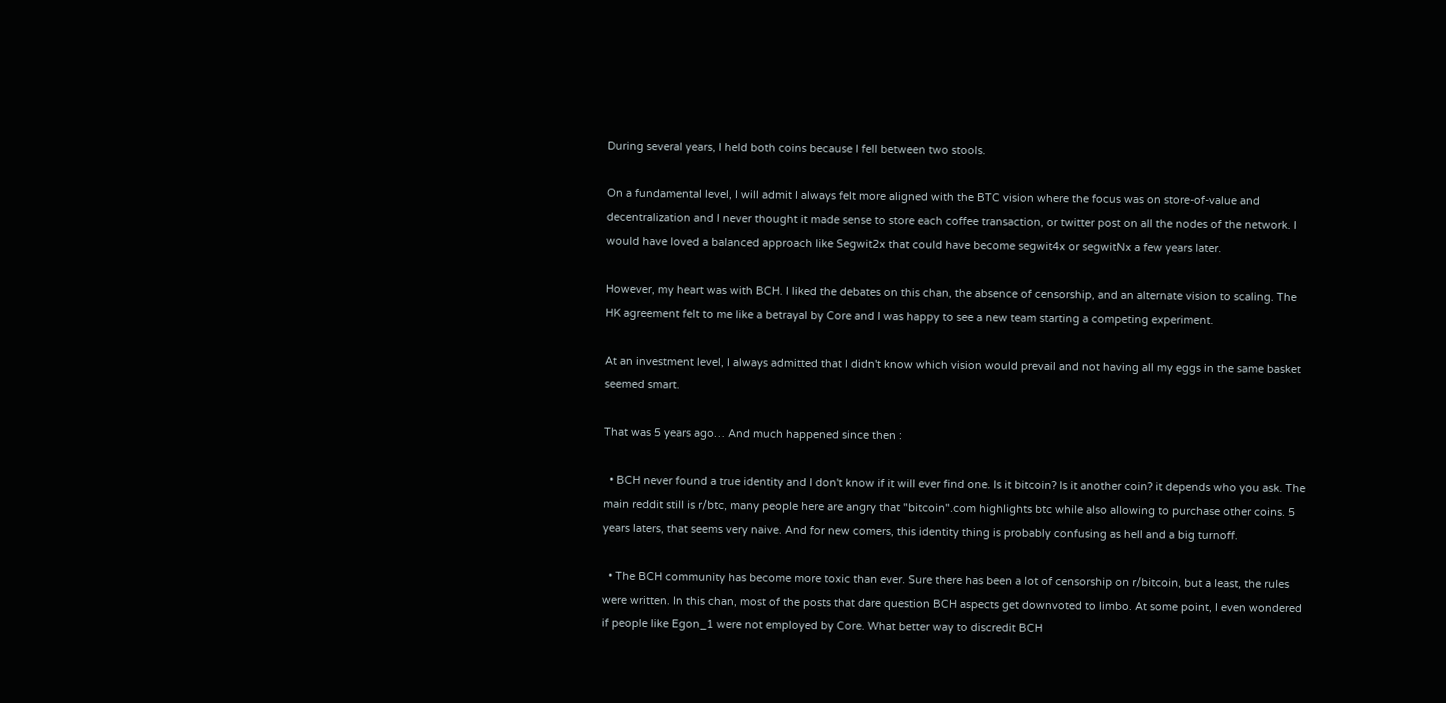During several years, I held both coins because I fell between two stools.

On a fundamental level, I will admit I always felt more aligned with the BTC vision where the focus was on store-of-value and decentralization and I never thought it made sense to store each coffee transaction, or twitter post on all the nodes of the network. I would have loved a balanced approach like Segwit2x that could have become segwit4x or segwitNx a few years later.

However, my heart was with BCH. I liked the debates on this chan, the absence of censorship, and an alternate vision to scaling. The HK agreement felt to me like a betrayal by Core and I was happy to see a new team starting a competing experiment.

At an investment level, I always admitted that I didn't know which vision would prevail and not having all my eggs in the same basket seemed smart.

That was 5 years ago… And much happened since then :

  • BCH never found a true identity and I don't know if it will ever find one. Is it bitcoin? Is it another coin? it depends who you ask. The main reddit still is r/btc, many people here are angry that "bitcoin".com highlights btc while also allowing to purchase other coins. 5 years laters, that seems very naive. And for new comers, this identity thing is probably confusing as hell and a big turnoff.

  • The BCH community has become more toxic than ever. Sure there has been a lot of censorship on r/bitcoin, but a least, the rules were written. In this chan, most of the posts that dare question BCH aspects get downvoted to limbo. At some point, I even wondered if people like Egon_1 were not employed by Core. What better way to discredit BCH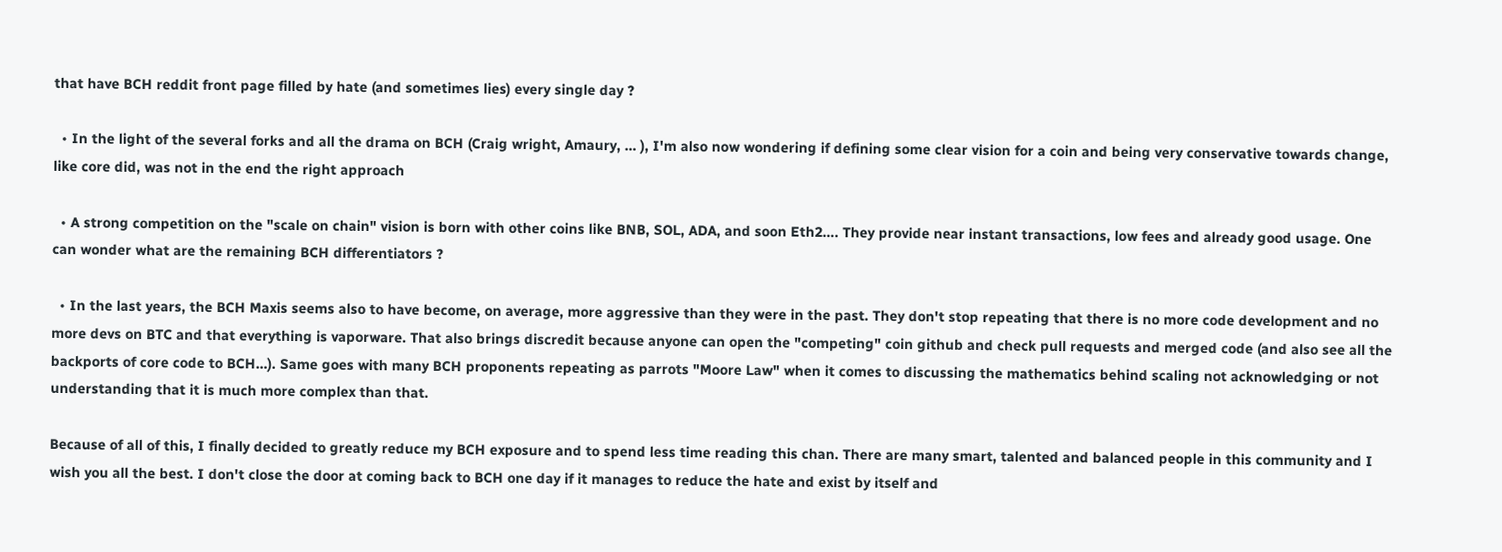that have BCH reddit front page filled by hate (and sometimes lies) every single day ?

  • In the light of the several forks and all the drama on BCH (Craig wright, Amaury, … ), I'm also now wondering if defining some clear vision for a coin and being very conservative towards change, like core did, was not in the end the right approach

  • A strong competition on the "scale on chain" vision is born with other coins like BNB, SOL, ADA, and soon Eth2…. They provide near instant transactions, low fees and already good usage. One can wonder what are the remaining BCH differentiators ?

  • In the last years, the BCH Maxis seems also to have become, on average, more aggressive than they were in the past. They don't stop repeating that there is no more code development and no more devs on BTC and that everything is vaporware. That also brings discredit because anyone can open the "competing" coin github and check pull requests and merged code (and also see all the backports of core code to BCH…). Same goes with many BCH proponents repeating as parrots "Moore Law" when it comes to discussing the mathematics behind scaling not acknowledging or not understanding that it is much more complex than that.

Because of all of this, I finally decided to greatly reduce my BCH exposure and to spend less time reading this chan. There are many smart, talented and balanced people in this community and I wish you all the best. I don't close the door at coming back to BCH one day if it manages to reduce the hate and exist by itself and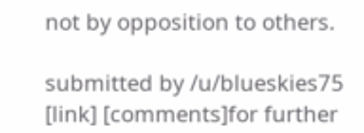not by opposition to others.

submitted by /u/blueskies75
[link] [comments]for further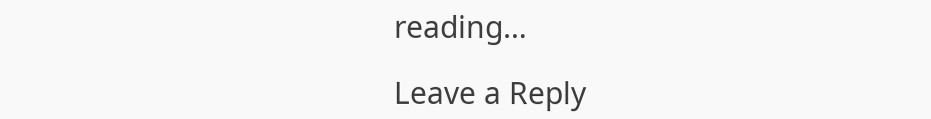reading…

Leave a Reply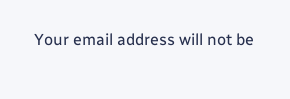Your email address will not be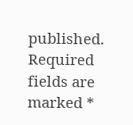published. Required fields are marked *